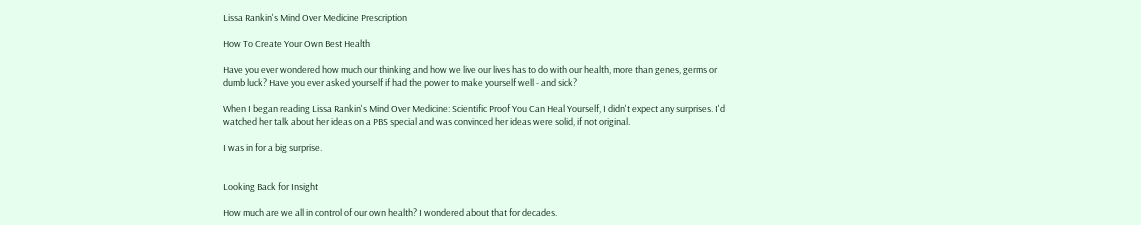Lissa Rankin's Mind Over Medicine Prescription

How To Create Your Own Best Health

Have you ever wondered how much our thinking and how we live our lives has to do with our health, more than genes, germs or dumb luck? Have you ever asked yourself if had the power to make yourself well - and sick?

When I began reading Lissa Rankin's Mind Over Medicine: Scientific Proof You Can Heal Yourself, I didn't expect any surprises. I'd watched her talk about her ideas on a PBS special and was convinced her ideas were solid, if not original.

I was in for a big surprise.


Looking Back for Insight

How much are we all in control of our own health? I wondered about that for decades.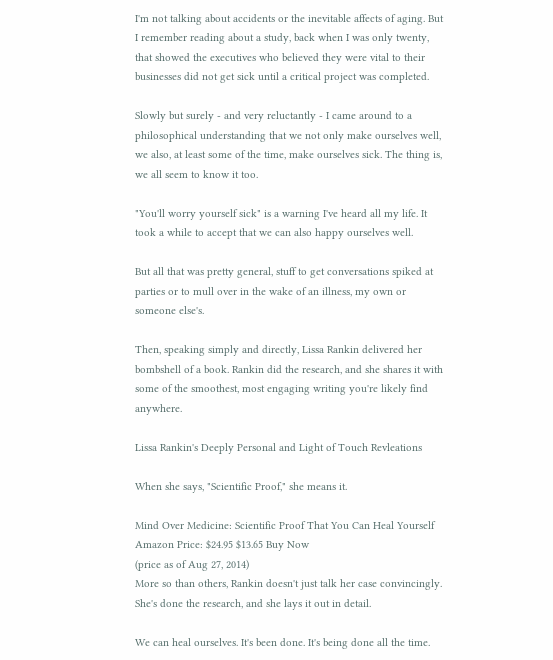I'm not talking about accidents or the inevitable affects of aging. But I remember reading about a study, back when I was only twenty, that showed the executives who believed they were vital to their businesses did not get sick until a critical project was completed.

Slowly but surely - and very reluctantly - I came around to a philosophical understanding that we not only make ourselves well, we also, at least some of the time, make ourselves sick. The thing is, we all seem to know it too.

"You'll worry yourself sick" is a warning I've heard all my life. It took a while to accept that we can also happy ourselves well.

But all that was pretty general, stuff to get conversations spiked at parties or to mull over in the wake of an illness, my own or someone else's.

Then, speaking simply and directly, Lissa Rankin delivered her bombshell of a book. Rankin did the research, and she shares it with some of the smoothest, most engaging writing you're likely find anywhere.

Lissa Rankin's Deeply Personal and Light of Touch Revleations

When she says, "Scientific Proof," she means it.

Mind Over Medicine: Scientific Proof That You Can Heal Yourself
Amazon Price: $24.95 $13.65 Buy Now
(price as of Aug 27, 2014)
More so than others, Rankin doesn't just talk her case convincingly. She's done the research, and she lays it out in detail.

We can heal ourselves. It's been done. It's being done all the time.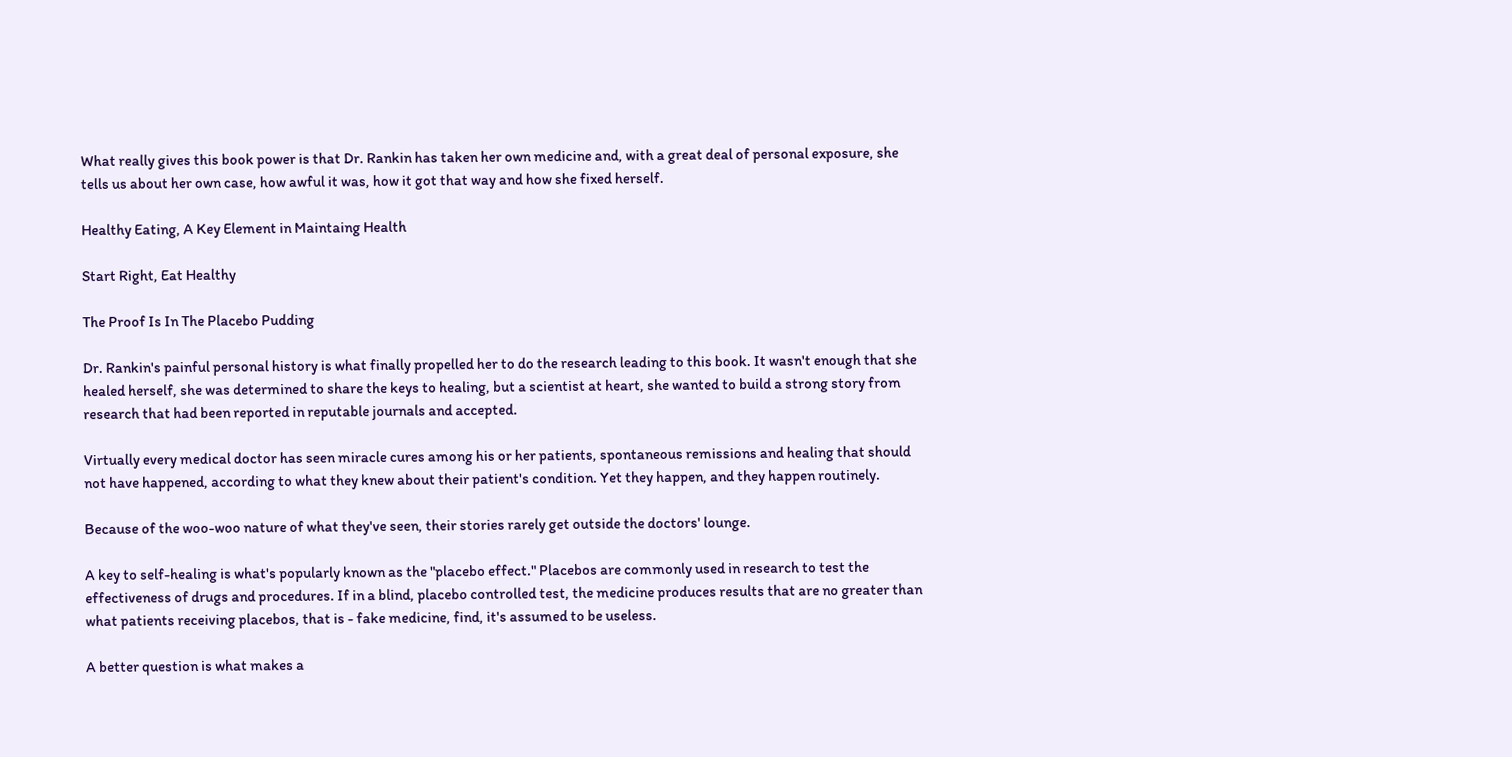What really gives this book power is that Dr. Rankin has taken her own medicine and, with a great deal of personal exposure, she tells us about her own case, how awful it was, how it got that way and how she fixed herself.

Healthy Eating, A Key Element in Maintaing Health

Start Right, Eat Healthy

The Proof Is In The Placebo Pudding

Dr. Rankin's painful personal history is what finally propelled her to do the research leading to this book. It wasn't enough that she healed herself, she was determined to share the keys to healing, but a scientist at heart, she wanted to build a strong story from research that had been reported in reputable journals and accepted.

Virtually every medical doctor has seen miracle cures among his or her patients, spontaneous remissions and healing that should not have happened, according to what they knew about their patient's condition. Yet they happen, and they happen routinely.

Because of the woo-woo nature of what they've seen, their stories rarely get outside the doctors' lounge.

A key to self-healing is what's popularly known as the "placebo effect." Placebos are commonly used in research to test the effectiveness of drugs and procedures. If in a blind, placebo controlled test, the medicine produces results that are no greater than what patients receiving placebos, that is - fake medicine, find, it's assumed to be useless.

A better question is what makes a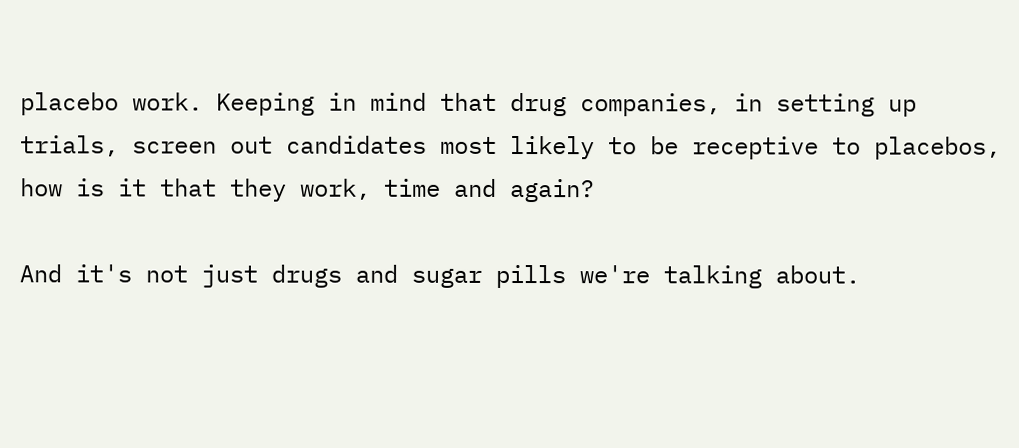placebo work. Keeping in mind that drug companies, in setting up trials, screen out candidates most likely to be receptive to placebos, how is it that they work, time and again?

And it's not just drugs and sugar pills we're talking about.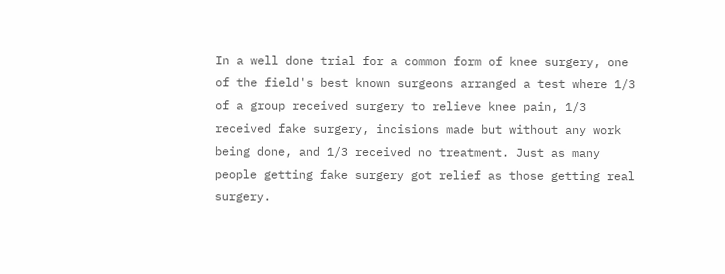In a well done trial for a common form of knee surgery, one of the field's best known surgeons arranged a test where 1/3 of a group received surgery to relieve knee pain, 1/3 received fake surgery, incisions made but without any work being done, and 1/3 received no treatment. Just as many people getting fake surgery got relief as those getting real surgery.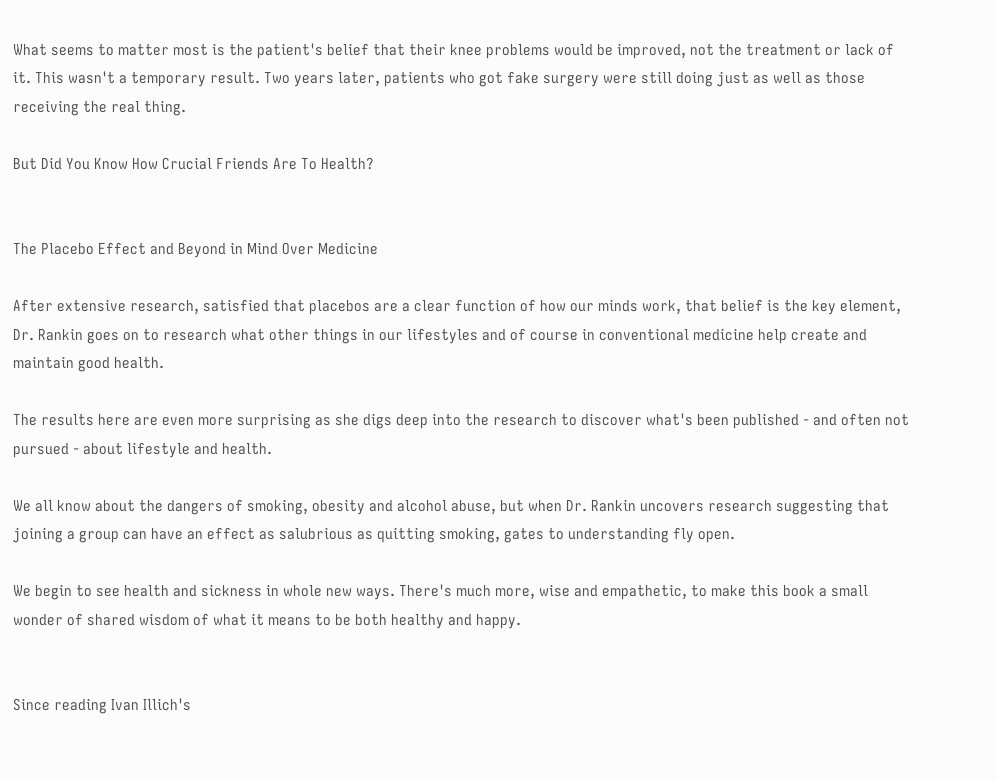What seems to matter most is the patient's belief that their knee problems would be improved, not the treatment or lack of it. This wasn't a temporary result. Two years later, patients who got fake surgery were still doing just as well as those receiving the real thing.

But Did You Know How Crucial Friends Are To Health?


The Placebo Effect and Beyond in Mind Over Medicine

After extensive research, satisfied that placebos are a clear function of how our minds work, that belief is the key element, Dr. Rankin goes on to research what other things in our lifestyles and of course in conventional medicine help create and maintain good health.

The results here are even more surprising as she digs deep into the research to discover what's been published - and often not pursued - about lifestyle and health.

We all know about the dangers of smoking, obesity and alcohol abuse, but when Dr. Rankin uncovers research suggesting that joining a group can have an effect as salubrious as quitting smoking, gates to understanding fly open.

We begin to see health and sickness in whole new ways. There's much more, wise and empathetic, to make this book a small wonder of shared wisdom of what it means to be both healthy and happy.


Since reading Ivan Illich's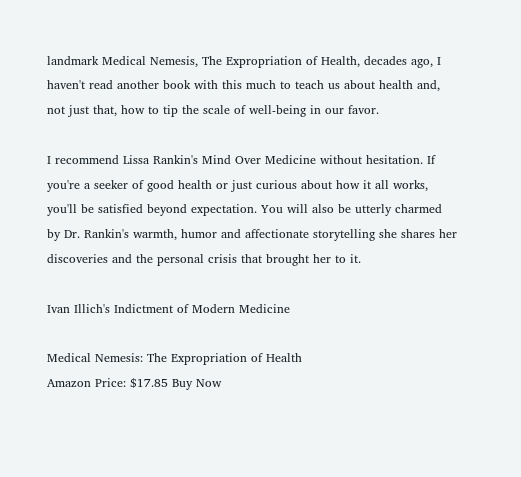landmark Medical Nemesis, The Expropriation of Health, decades ago, I haven't read another book with this much to teach us about health and, not just that, how to tip the scale of well-being in our favor.

I recommend Lissa Rankin's Mind Over Medicine without hesitation. If you're a seeker of good health or just curious about how it all works, you'll be satisfied beyond expectation. You will also be utterly charmed by Dr. Rankin's warmth, humor and affectionate storytelling she shares her discoveries and the personal crisis that brought her to it.

Ivan Illich's Indictment of Modern Medicine

Medical Nemesis: The Expropriation of Health
Amazon Price: $17.85 Buy Now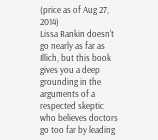(price as of Aug 27, 2014)
Lissa Rankin doesn't go nearly as far as Illich, but this book gives you a deep grounding in the arguments of a respected skeptic who believes doctors go too far by leading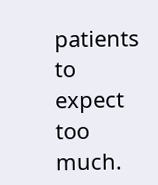patients to expect too much.